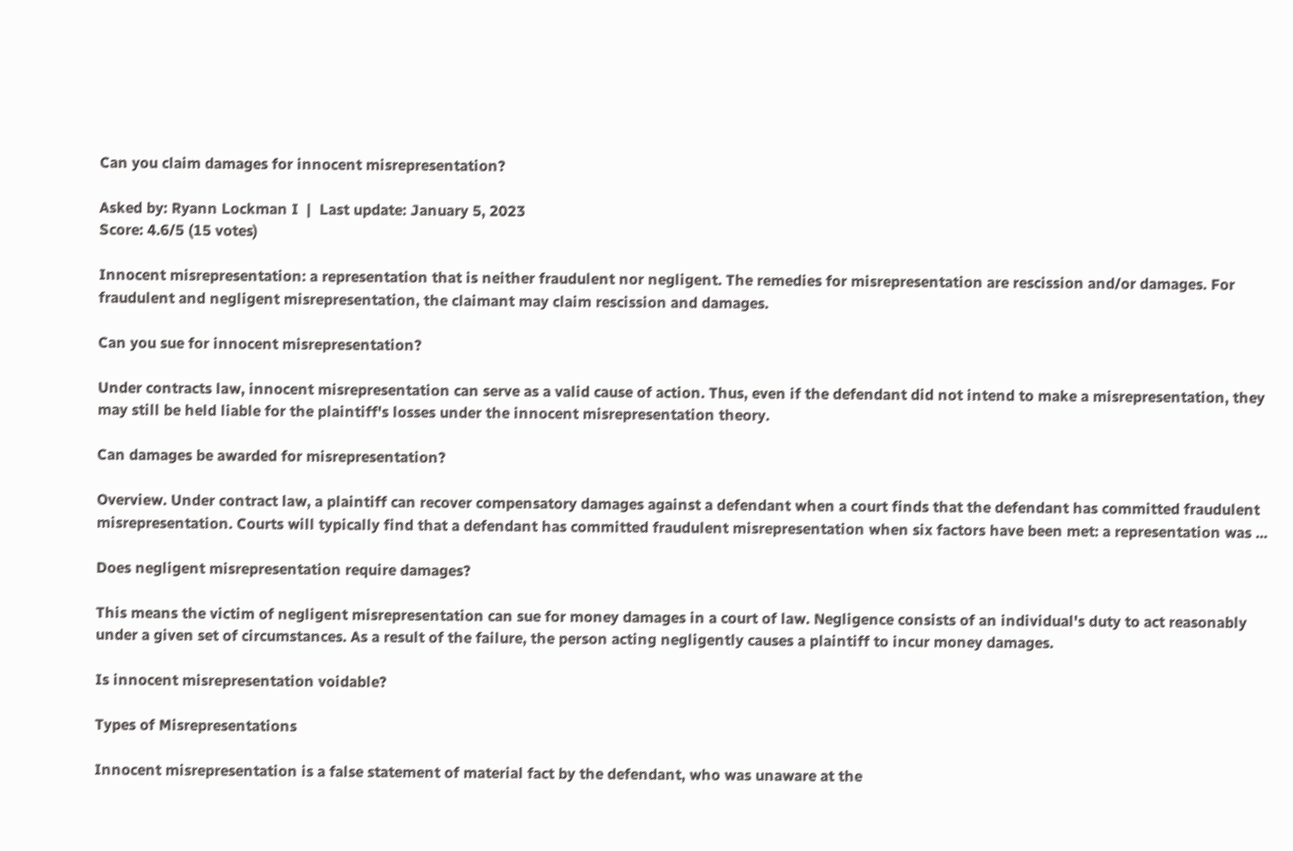Can you claim damages for innocent misrepresentation?

Asked by: Ryann Lockman I  |  Last update: January 5, 2023
Score: 4.6/5 (15 votes)

Innocent misrepresentation: a representation that is neither fraudulent nor negligent. The remedies for misrepresentation are rescission and/or damages. For fraudulent and negligent misrepresentation, the claimant may claim rescission and damages.

Can you sue for innocent misrepresentation?

Under contracts law, innocent misrepresentation can serve as a valid cause of action. Thus, even if the defendant did not intend to make a misrepresentation, they may still be held liable for the plaintiff's losses under the innocent misrepresentation theory.

Can damages be awarded for misrepresentation?

Overview. Under contract law, a plaintiff can recover compensatory damages against a defendant when a court finds that the defendant has committed fraudulent misrepresentation. Courts will typically find that a defendant has committed fraudulent misrepresentation when six factors have been met: a representation was ...

Does negligent misrepresentation require damages?

This means the victim of negligent misrepresentation can sue for money damages in a court of law. Negligence consists of an individual's duty to act reasonably under a given set of circumstances. As a result of the failure, the person acting negligently causes a plaintiff to incur money damages.

Is innocent misrepresentation voidable?

Types of Misrepresentations

Innocent misrepresentation is a false statement of material fact by the defendant, who was unaware at the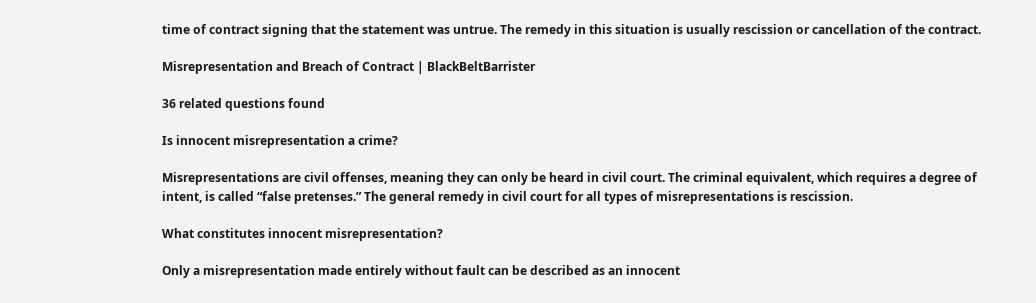time of contract signing that the statement was untrue. The remedy in this situation is usually rescission or cancellation of the contract.

Misrepresentation and Breach of Contract | BlackBeltBarrister

36 related questions found

Is innocent misrepresentation a crime?

Misrepresentations are civil offenses, meaning they can only be heard in civil court. The criminal equivalent, which requires a degree of intent, is called “false pretenses.” The general remedy in civil court for all types of misrepresentations is rescission.

What constitutes innocent misrepresentation?

Only a misrepresentation made entirely without fault can be described as an innocent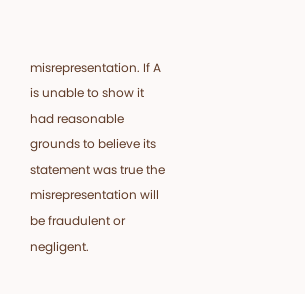misrepresentation. If A is unable to show it had reasonable grounds to believe its statement was true the misrepresentation will be fraudulent or negligent.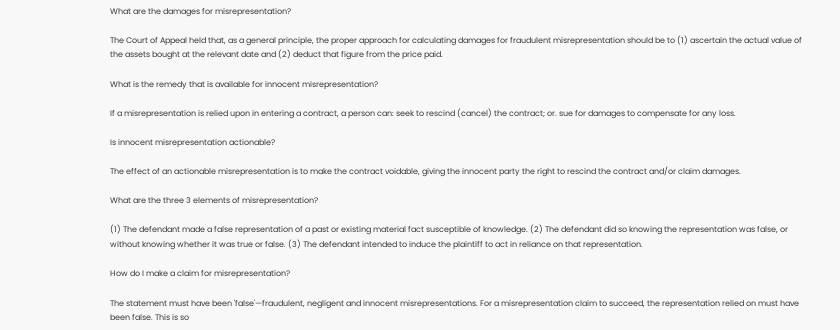What are the damages for misrepresentation?

The Court of Appeal held that, as a general principle, the proper approach for calculating damages for fraudulent misrepresentation should be to (1) ascertain the actual value of the assets bought at the relevant date and (2) deduct that figure from the price paid.

What is the remedy that is available for innocent misrepresentation?

If a misrepresentation is relied upon in entering a contract, a person can: seek to rescind (cancel) the contract; or. sue for damages to compensate for any loss.

Is innocent misrepresentation actionable?

The effect of an actionable misrepresentation is to make the contract voidable, giving the innocent party the right to rescind the contract and/or claim damages.

What are the three 3 elements of misrepresentation?

(1) The defendant made a false representation of a past or existing material fact susceptible of knowledge. (2) The defendant did so knowing the representation was false, or without knowing whether it was true or false. (3) The defendant intended to induce the plaintiff to act in reliance on that representation.

How do I make a claim for misrepresentation?

The statement must have been 'false'—fraudulent, negligent and innocent misrepresentations. For a misrepresentation claim to succeed, the representation relied on must have been false. This is so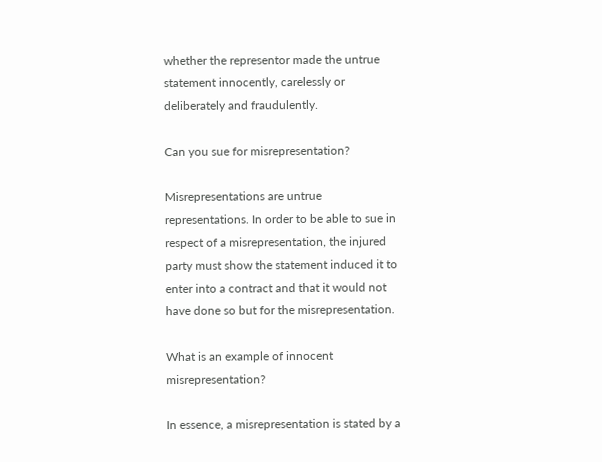whether the representor made the untrue statement innocently, carelessly or deliberately and fraudulently.

Can you sue for misrepresentation?

Misrepresentations are untrue representations. In order to be able to sue in respect of a misrepresentation, the injured party must show the statement induced it to enter into a contract and that it would not have done so but for the misrepresentation.

What is an example of innocent misrepresentation?

In essence, a misrepresentation is stated by a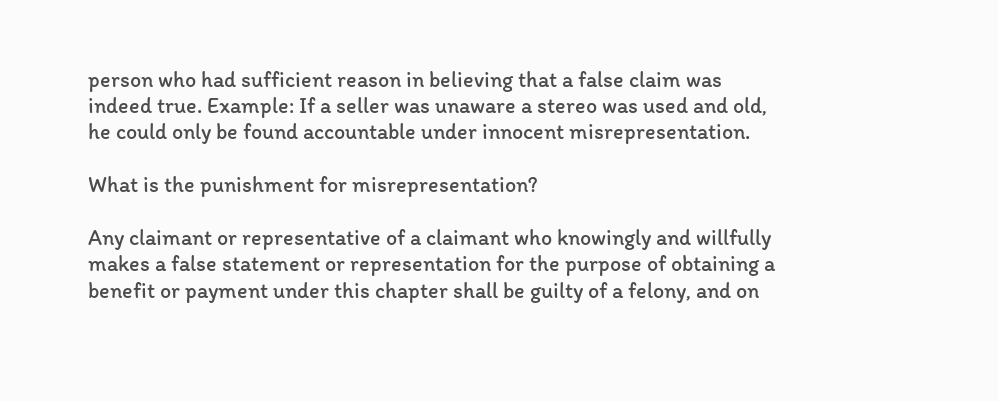person who had sufficient reason in believing that a false claim was indeed true. Example: If a seller was unaware a stereo was used and old, he could only be found accountable under innocent misrepresentation.

What is the punishment for misrepresentation?

Any claimant or representative of a claimant who knowingly and willfully makes a false statement or representation for the purpose of obtaining a benefit or payment under this chapter shall be guilty of a felony, and on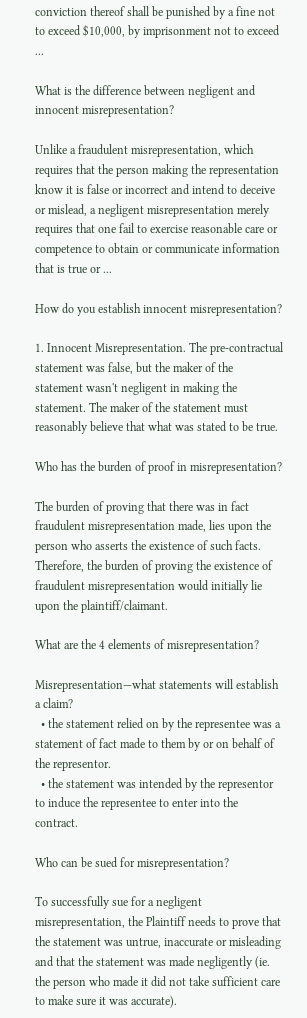conviction thereof shall be punished by a fine not to exceed $10,000, by imprisonment not to exceed ...

What is the difference between negligent and innocent misrepresentation?

Unlike a fraudulent misrepresentation, which requires that the person making the representation know it is false or incorrect and intend to deceive or mislead, a negligent misrepresentation merely requires that one fail to exercise reasonable care or competence to obtain or communicate information that is true or ...

How do you establish innocent misrepresentation?

1. Innocent Misrepresentation. The pre-contractual statement was false, but the maker of the statement wasn't negligent in making the statement. The maker of the statement must reasonably believe that what was stated to be true.

Who has the burden of proof in misrepresentation?

The burden of proving that there was in fact fraudulent misrepresentation made, lies upon the person who asserts the existence of such facts. Therefore, the burden of proving the existence of fraudulent misrepresentation would initially lie upon the plaintiff/claimant.

What are the 4 elements of misrepresentation?

Misrepresentation—what statements will establish a claim?
  • the statement relied on by the representee was a statement of fact made to them by or on behalf of the representor.
  • the statement was intended by the representor to induce the representee to enter into the contract.

Who can be sued for misrepresentation?

To successfully sue for a negligent misrepresentation, the Plaintiff needs to prove that the statement was untrue, inaccurate or misleading and that the statement was made negligently (ie. the person who made it did not take sufficient care to make sure it was accurate).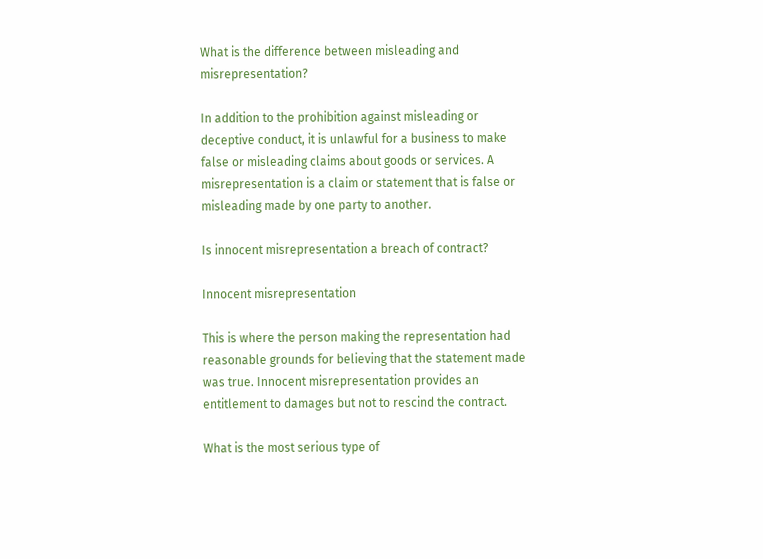What is the difference between misleading and misrepresentation?

In addition to the prohibition against misleading or deceptive conduct, it is unlawful for a business to make false or misleading claims about goods or services. A misrepresentation is a claim or statement that is false or misleading made by one party to another.

Is innocent misrepresentation a breach of contract?

Innocent misrepresentation

This is where the person making the representation had reasonable grounds for believing that the statement made was true. Innocent misrepresentation provides an entitlement to damages but not to rescind the contract.

What is the most serious type of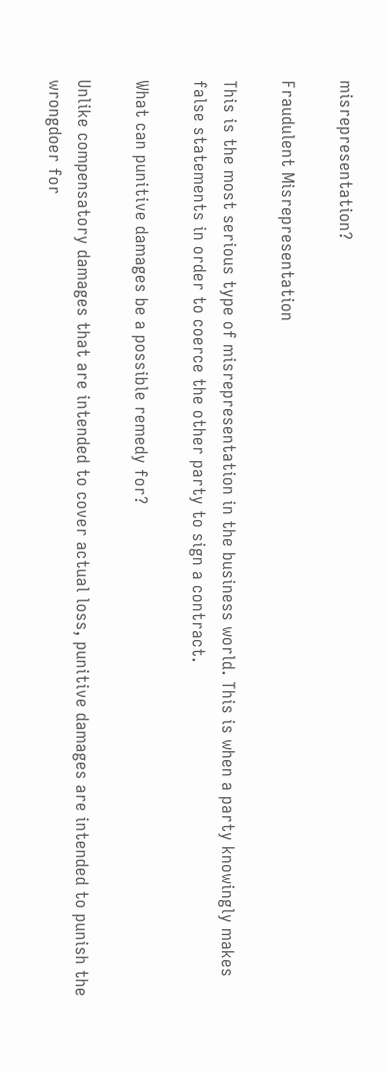misrepresentation?

Fraudulent Misrepresentation

This is the most serious type of misrepresentation in the business world. This is when a party knowingly makes false statements in order to coerce the other party to sign a contract.

What can punitive damages be a possible remedy for?

Unlike compensatory damages that are intended to cover actual loss, punitive damages are intended to punish the wrongdoer for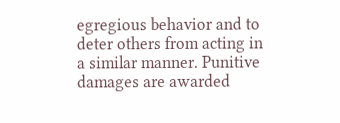egregious behavior and to deter others from acting in a similar manner. Punitive damages are awarded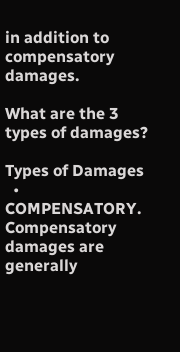in addition to compensatory damages.

What are the 3 types of damages?

Types of Damages
  • COMPENSATORY. Compensatory damages are generally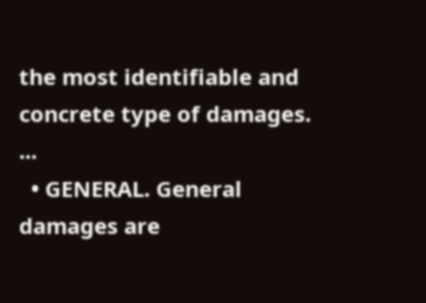the most identifiable and concrete type of damages. ...
  • GENERAL. General damages are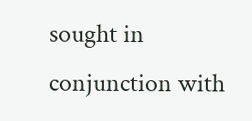sought in conjunction with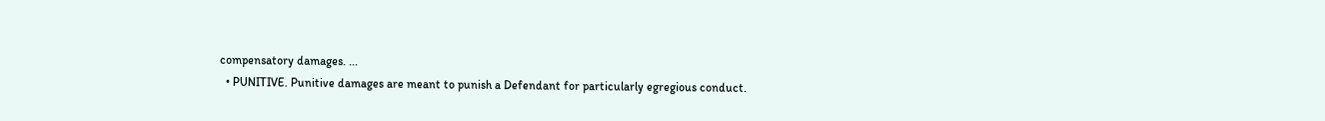compensatory damages. ...
  • PUNITIVE. Punitive damages are meant to punish a Defendant for particularly egregious conduct.